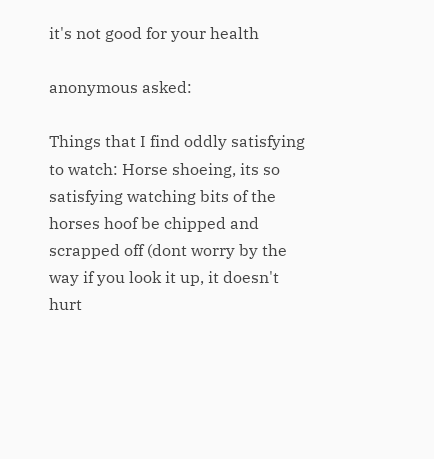it's not good for your health

anonymous asked:

Things that I find oddly satisfying to watch: Horse shoeing, its so satisfying watching bits of the horses hoof be chipped and scrapped off (dont worry by the way if you look it up, it doesn't hurt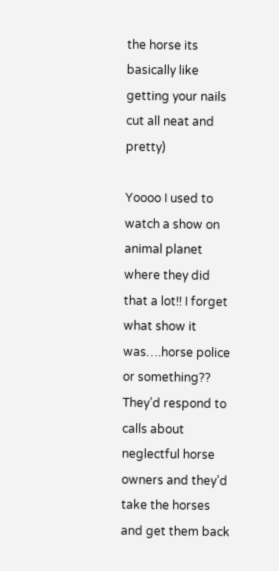the horse its basically like getting your nails cut all neat and pretty)

Yoooo I used to watch a show on animal planet where they did that a lot!! I forget what show it was….horse police or something?? They’d respond to calls about neglectful horse owners and they’d take the horses and get them back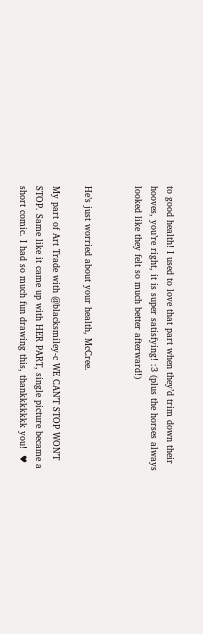to good health! I used to love that part when they’d trim down their hooves, you’re right, it is super satisfying! :3 (plus the horses always looked like they felt so much better afterward!)


He’s just worried about your health, McCree.

My part of Art Trade with @blacksmiley-c WE CAN’T STOP WON’T STOP. Same like it came up with HER PART, single picture became a short comic. I had so much fun drawing this, thankkkkkkk you!  ♥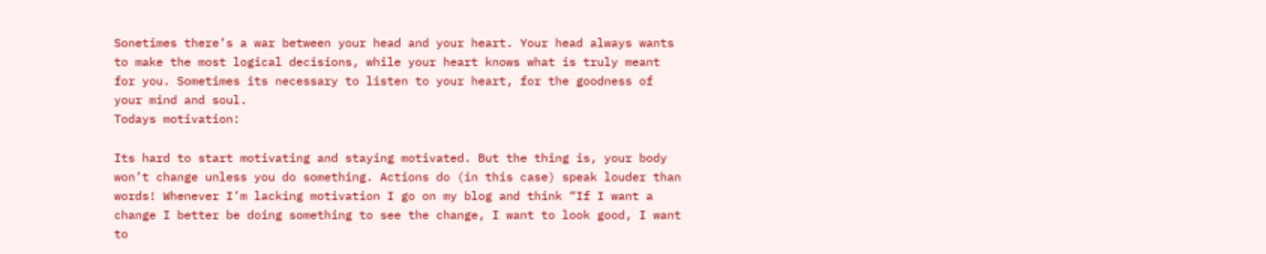Sonetimes there’s a war between your head and your heart. Your head always wants to make the most logical decisions, while your heart knows what is truly meant for you. Sometimes its necessary to listen to your heart, for the goodness of your mind and soul.
Todays motivation:

Its hard to start motivating and staying motivated. But the thing is, your body won’t change unless you do something. Actions do (in this case) speak louder than words! Whenever I’m lacking motivation I go on my blog and think “If I want a change I better be doing something to see the change, I want to look good, I want to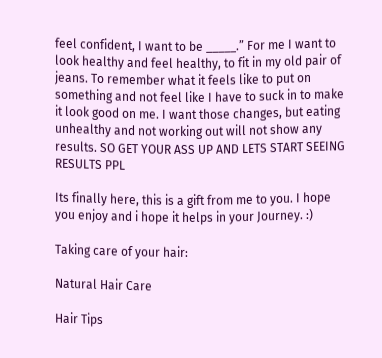feel confident, I want to be _____.” For me I want to look healthy and feel healthy, to fit in my old pair of jeans. To remember what it feels like to put on something and not feel like I have to suck in to make it look good on me. I want those changes, but eating unhealthy and not working out will not show any results. SO GET YOUR ASS UP AND LETS START SEEING RESULTS PPL

Its finally here, this is a gift from me to you. I hope you enjoy and i hope it helps in your Journey. :)

Taking care of your hair:

Natural Hair Care

Hair Tips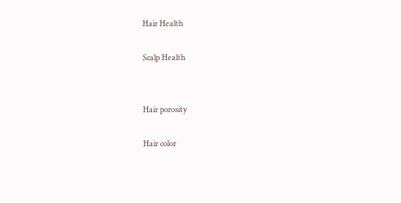Hair Health

Scalp Health


Hair porosity

Hair color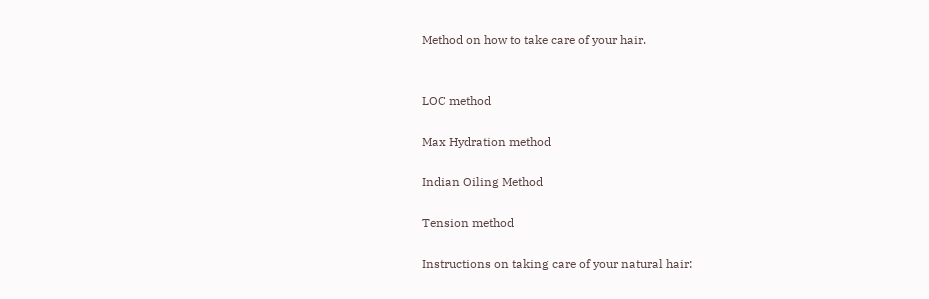Method on how to take care of your hair.


LOC method

Max Hydration method

Indian Oiling Method

Tension method

Instructions on taking care of your natural hair: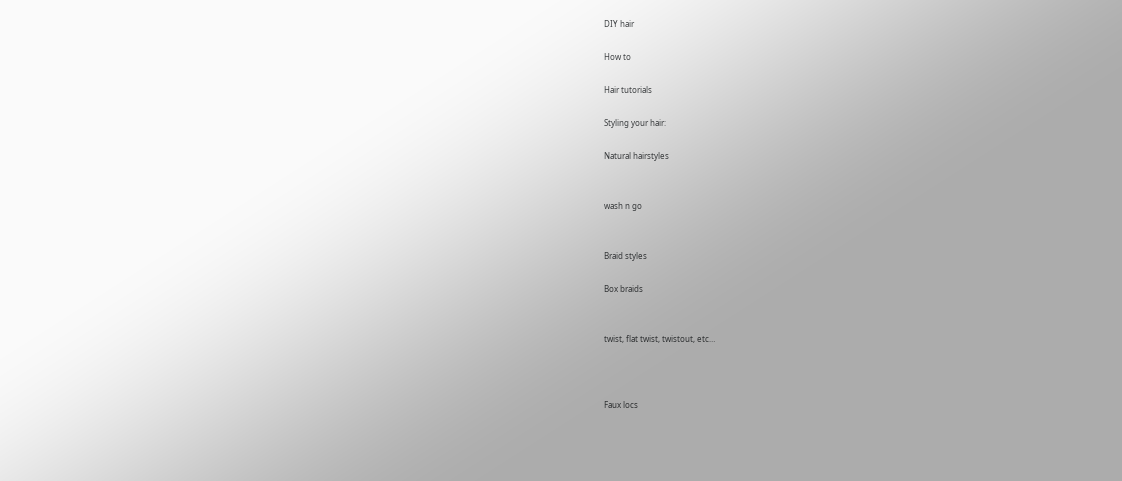DIY hair

How to

Hair tutorials

Styling your hair:

Natural hairstyles


wash n go


Braid styles

Box braids


twist, flat twist, twistout, etc…



Faux locs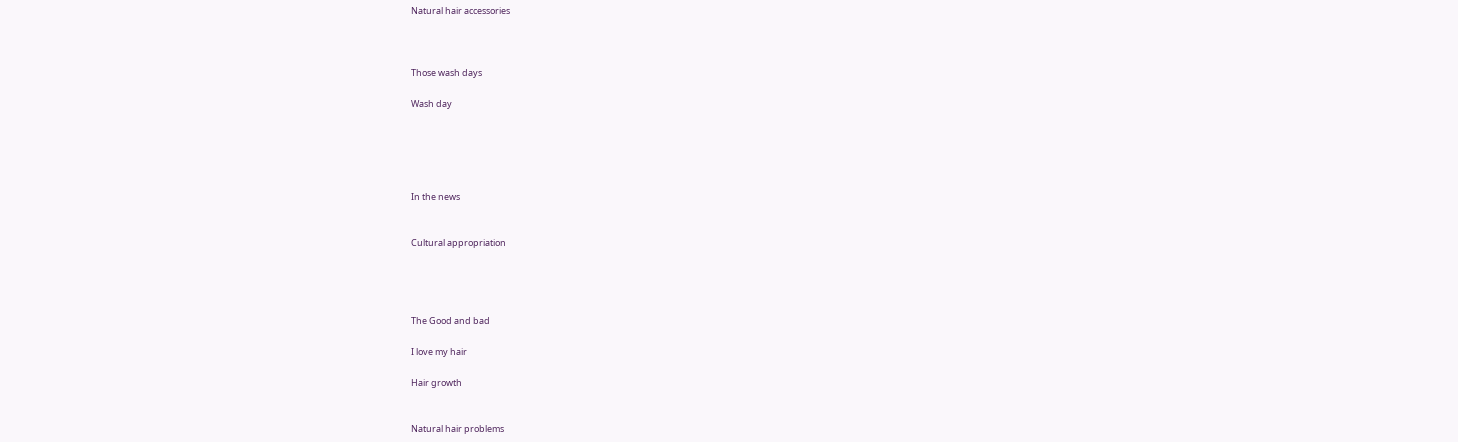Natural hair accessories



Those wash days

Wash day





In the news


Cultural appropriation




The Good and bad

I love my hair

Hair growth


Natural hair problems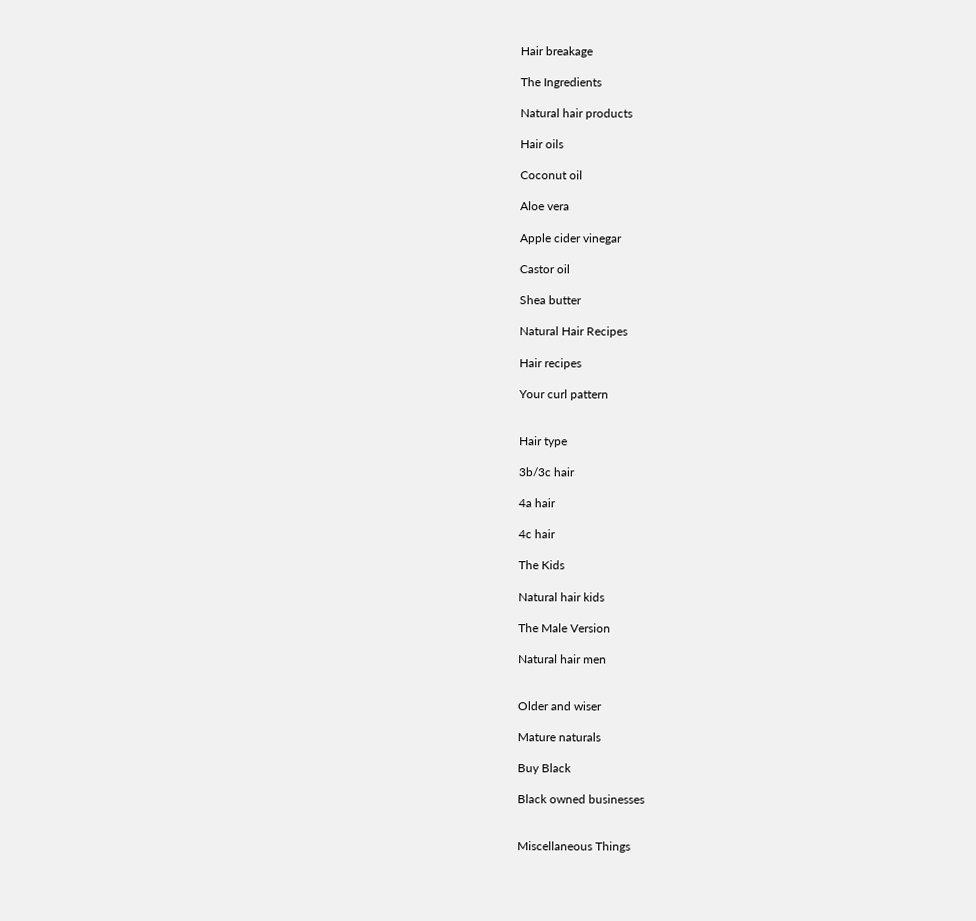Hair breakage

The Ingredients

Natural hair products

Hair oils

Coconut oil

Aloe vera

Apple cider vinegar

Castor oil

Shea butter

Natural Hair Recipes

Hair recipes

Your curl pattern


Hair type

3b/3c hair

4a hair

4c hair

The Kids

Natural hair kids

The Male Version

Natural hair men


Older and wiser

Mature naturals

Buy Black

Black owned businesses


Miscellaneous Things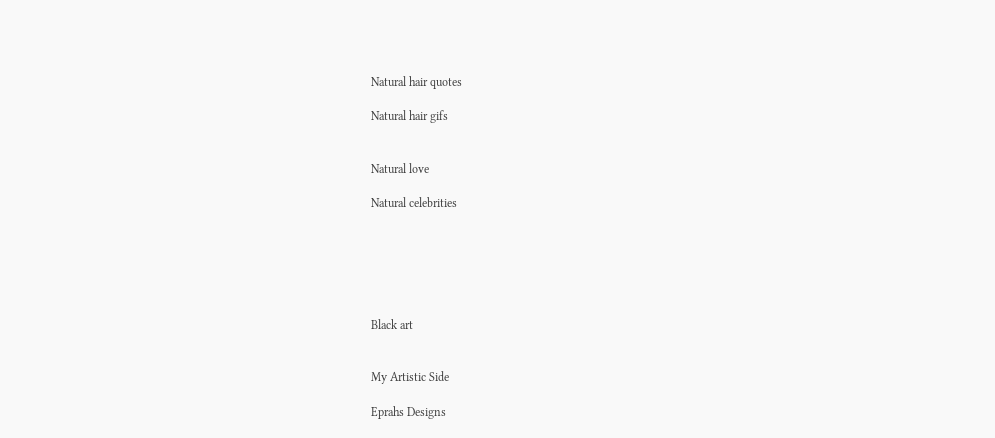Natural hair quotes

Natural hair gifs


Natural love

Natural celebrities






Black art


My Artistic Side

Eprahs Designs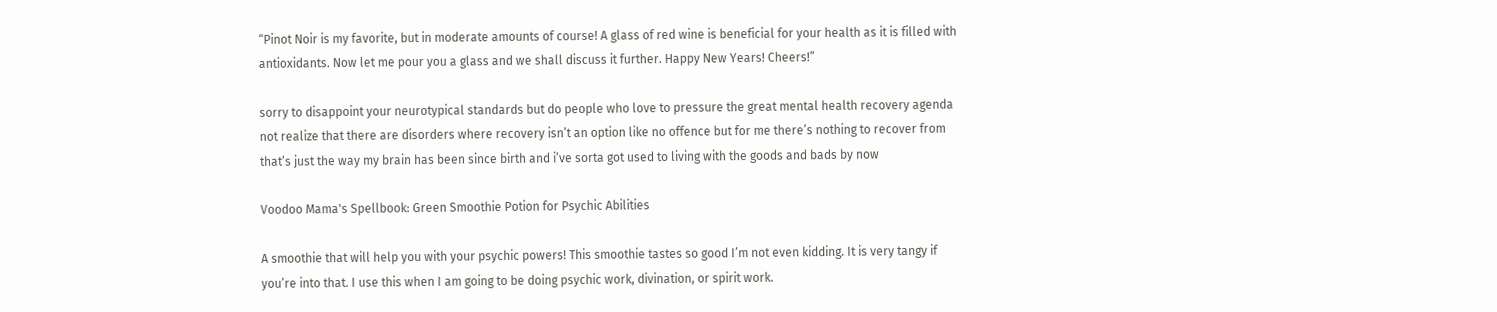“Pinot Noir is my favorite, but in moderate amounts of course! A glass of red wine is beneficial for your health as it is filled with antioxidants. Now let me pour you a glass and we shall discuss it further. Happy New Years! Cheers!”

sorry to disappoint your neurotypical standards but do people who love to pressure the great mental health recovery agenda not realize that there are disorders where recovery isn’t an option like no offence but for me there’s nothing to recover from that’s just the way my brain has been since birth and i’ve sorta got used to living with the goods and bads by now

Voodoo Mama's Spellbook: Green Smoothie Potion for Psychic Abilities

A smoothie that will help you with your psychic powers! This smoothie tastes so good I’m not even kidding. It is very tangy if you’re into that. I use this when I am going to be doing psychic work, divination, or spirit work.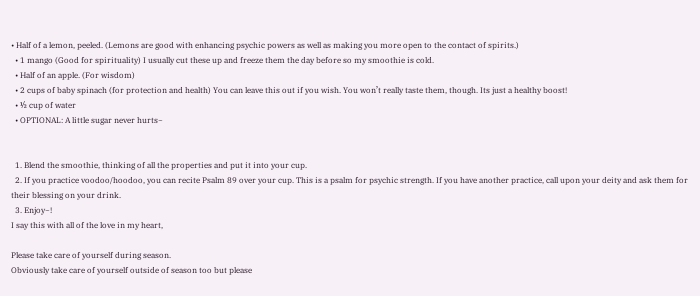• Half of a lemon, peeled. (Lemons are good with enhancing psychic powers as well as making you more open to the contact of spirits.)
  • 1 mango (Good for spirituality) I usually cut these up and freeze them the day before so my smoothie is cold.
  • Half of an apple. (For wisdom)
  • 2 cups of baby spinach (for protection and health) You can leave this out if you wish. You won’t really taste them, though. Its just a healthy boost!
  • ½ cup of water
  • OPTIONAL: A little sugar never hurts~


  1. Blend the smoothie, thinking of all the properties and put it into your cup.
  2. If you practice voodoo/hoodoo, you can recite Psalm 89 over your cup. This is a psalm for psychic strength. If you have another practice, call upon your deity and ask them for their blessing on your drink.
  3. Enjoy~!
I say this with all of the love in my heart,

Please take care of yourself during season.
Obviously take care of yourself outside of season too but please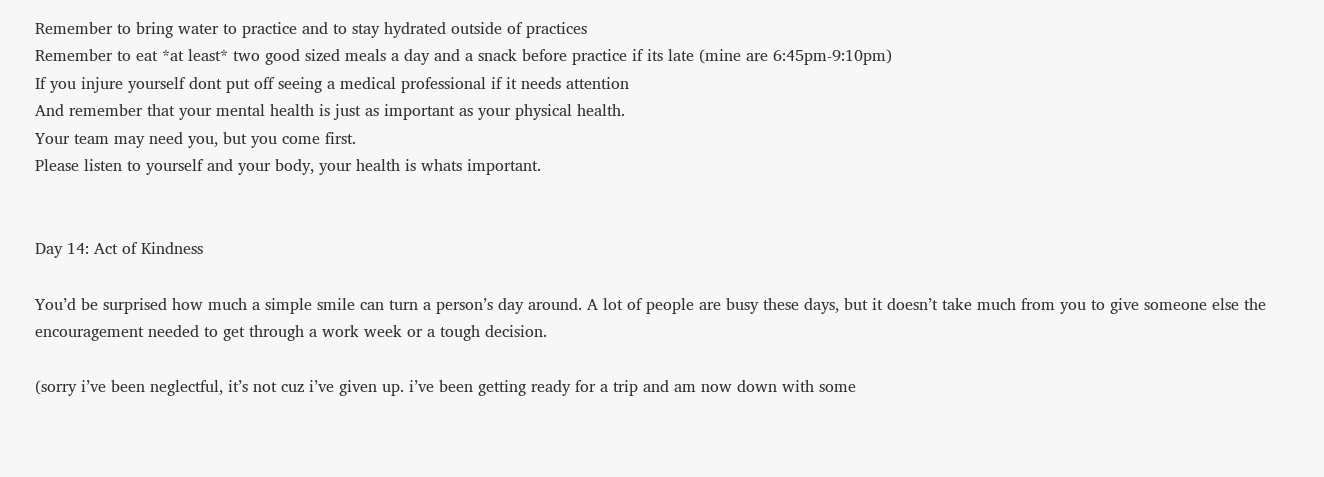Remember to bring water to practice and to stay hydrated outside of practices
Remember to eat *at least* two good sized meals a day and a snack before practice if its late (mine are 6:45pm-9:10pm)
If you injure yourself dont put off seeing a medical professional if it needs attention
And remember that your mental health is just as important as your physical health.
Your team may need you, but you come first.
Please listen to yourself and your body, your health is whats important.


Day 14: Act of Kindness

You’d be surprised how much a simple smile can turn a person’s day around. A lot of people are busy these days, but it doesn’t take much from you to give someone else the encouragement needed to get through a work week or a tough decision.

(sorry i’ve been neglectful, it’s not cuz i’ve given up. i’ve been getting ready for a trip and am now down with some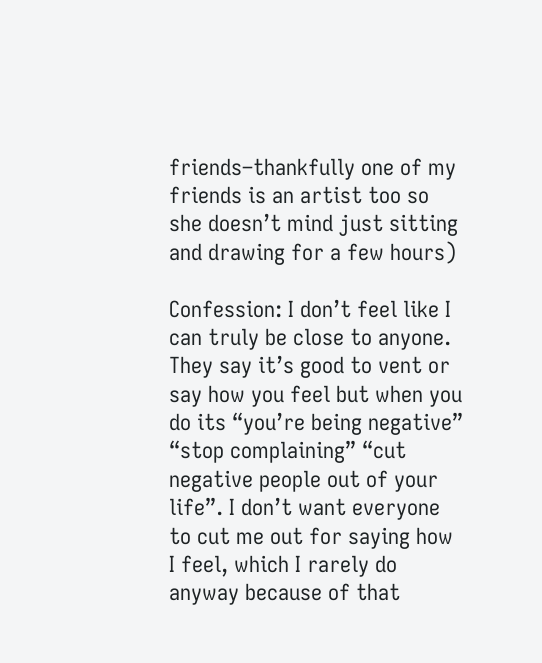friends–thankfully one of my friends is an artist too so she doesn’t mind just sitting and drawing for a few hours)

Confession: I don’t feel like I can truly be close to anyone. They say it’s good to vent or say how you feel but when you do its “you’re being negative” “stop complaining” “cut negative people out of your life”. I don’t want everyone to cut me out for saying how I feel, which I rarely do anyway because of that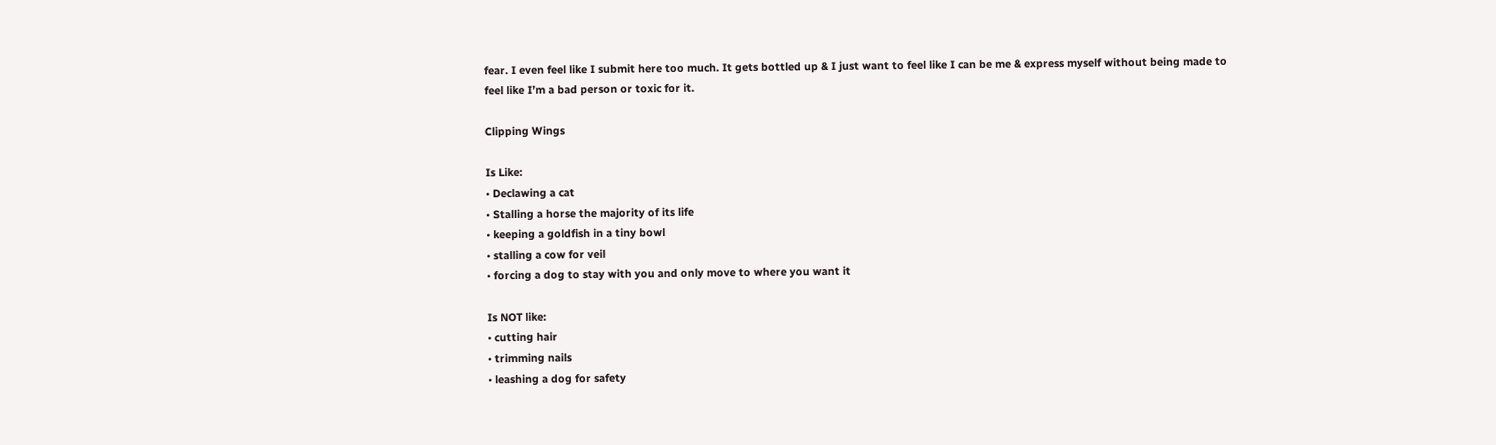fear. I even feel like I submit here too much. It gets bottled up & I just want to feel like I can be me & express myself without being made to feel like I’m a bad person or toxic for it.

Clipping Wings

Is Like:
• Declawing a cat
• Stalling a horse the majority of its life
• keeping a goldfish in a tiny bowl
• stalling a cow for veil
• forcing a dog to stay with you and only move to where you want it

Is NOT like:
• cutting hair
• trimming nails
• leashing a dog for safety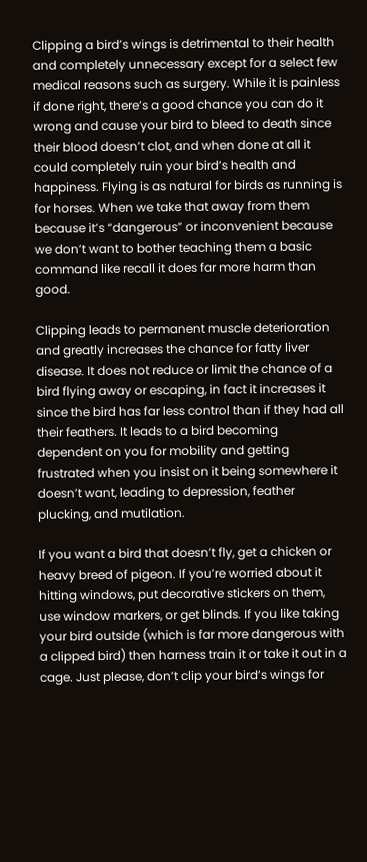Clipping a bird’s wings is detrimental to their health and completely unnecessary except for a select few medical reasons such as surgery. While it is painless if done right, there’s a good chance you can do it wrong and cause your bird to bleed to death since their blood doesn’t clot, and when done at all it could completely ruin your bird’s health and happiness. Flying is as natural for birds as running is for horses. When we take that away from them because it’s “dangerous” or inconvenient because we don’t want to bother teaching them a basic command like recall it does far more harm than good.

Clipping leads to permanent muscle deterioration and greatly increases the chance for fatty liver disease. It does not reduce or limit the chance of a bird flying away or escaping, in fact it increases it since the bird has far less control than if they had all their feathers. It leads to a bird becoming dependent on you for mobility and getting frustrated when you insist on it being somewhere it doesn’t want, leading to depression, feather plucking, and mutilation.

If you want a bird that doesn’t fly, get a chicken or heavy breed of pigeon. If you’re worried about it hitting windows, put decorative stickers on them, use window markers, or get blinds. If you like taking your bird outside (which is far more dangerous with a clipped bird) then harness train it or take it out in a cage. Just please, don’t clip your bird’s wings for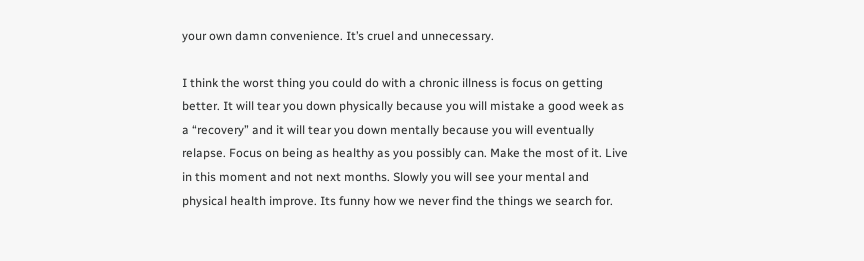your own damn convenience. It’s cruel and unnecessary.

I think the worst thing you could do with a chronic illness is focus on getting better. It will tear you down physically because you will mistake a good week as a “recovery” and it will tear you down mentally because you will eventually relapse. Focus on being as healthy as you possibly can. Make the most of it. Live in this moment and not next months. Slowly you will see your mental and physical health improve. Its funny how we never find the things we search for.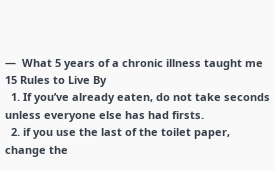—  What 5 years of a chronic illness taught me
15 Rules to Live By
  1. If you’ve already eaten, do not take seconds unless everyone else has had firsts.
  2. if you use the last of the toilet paper, change the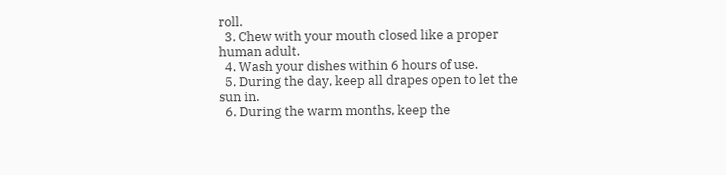roll.
  3. Chew with your mouth closed like a proper human adult.
  4. Wash your dishes within 6 hours of use.
  5. During the day, keep all drapes open to let the sun in.
  6. During the warm months, keep the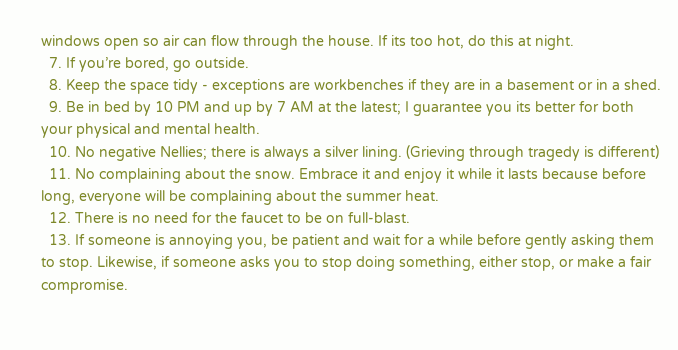windows open so air can flow through the house. If its too hot, do this at night.
  7. If you’re bored, go outside.
  8. Keep the space tidy - exceptions are workbenches if they are in a basement or in a shed.
  9. Be in bed by 10 PM and up by 7 AM at the latest; I guarantee you its better for both your physical and mental health.
  10. No negative Nellies; there is always a silver lining. (Grieving through tragedy is different)
  11. No complaining about the snow. Embrace it and enjoy it while it lasts because before long, everyone will be complaining about the summer heat.
  12. There is no need for the faucet to be on full-blast.
  13. If someone is annoying you, be patient and wait for a while before gently asking them to stop. Likewise, if someone asks you to stop doing something, either stop, or make a fair compromise.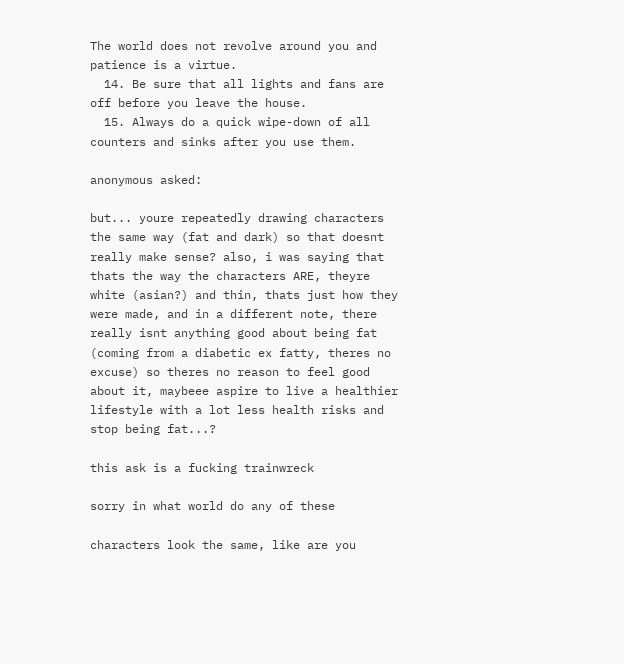The world does not revolve around you and patience is a virtue.
  14. Be sure that all lights and fans are off before you leave the house.
  15. Always do a quick wipe-down of all counters and sinks after you use them.

anonymous asked:

but... youre repeatedly drawing characters the same way (fat and dark) so that doesnt really make sense? also, i was saying that thats the way the characters ARE, theyre white (asian?) and thin, thats just how they were made, and in a different note, there really isnt anything good about being fat (coming from a diabetic ex fatty, theres no excuse) so theres no reason to feel good about it, maybeee aspire to live a healthier lifestyle with a lot less health risks and stop being fat...?

this ask is a fucking trainwreck

sorry in what world do any of these

characters look the same, like are you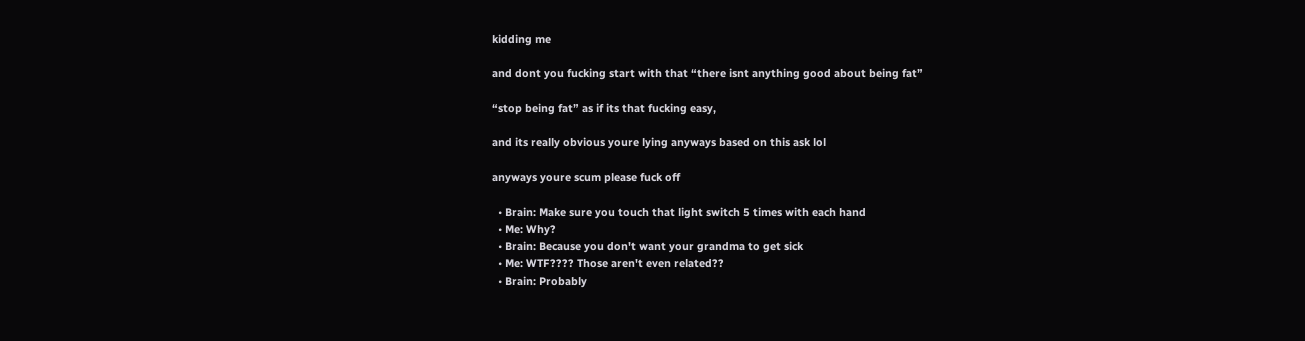kidding me

and dont you fucking start with that “there isnt anything good about being fat”

“stop being fat” as if its that fucking easy,

and its really obvious youre lying anyways based on this ask lol

anyways youre scum please fuck off

  • Brain: Make sure you touch that light switch 5 times with each hand
  • Me: Why?
  • Brain: Because you don't want your grandma to get sick
  • Me: WTF???? Those aren't even related??
  • Brain: Probably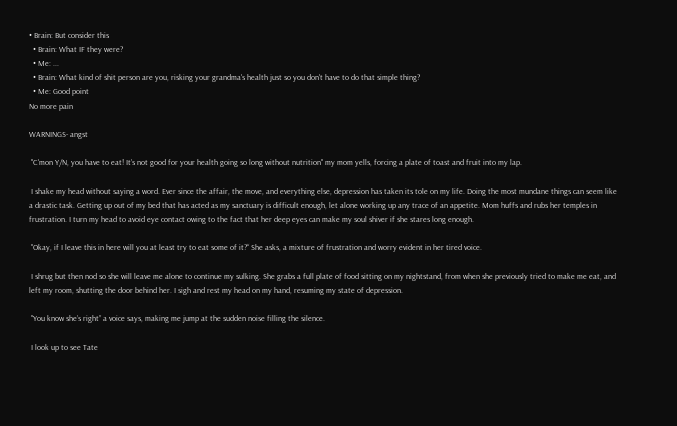• Brain: But consider this
  • Brain: What IF they were?
  • Me: ...
  • Brain: What kind of shit person are you, risking your grandma's health just so you don't have to do that simple thing?
  • Me: Good point
No more pain

WARNINGS- angst

 "C'mon Y/N, you have to eat! It’s not good for your health going so long without nutrition" my mom yells, forcing a plate of toast and fruit into my lap.

 I shake my head without saying a word. Ever since the affair, the move, and everything else, depression has taken its tole on my life. Doing the most mundane things can seem like a drastic task. Getting up out of my bed that has acted as my sanctuary is difficult enough, let alone working up any trace of an appetite. Mom huffs and rubs her temples in frustration. I turn my head to avoid eye contact owing to the fact that her deep eyes can make my soul shiver if she stares long enough.

 "Okay, if I leave this in here will you at least try to eat some of it?“ She asks, a mixture of frustration and worry evident in her tired voice.

 I shrug but then nod so she will leave me alone to continue my sulking. She grabs a full plate of food sitting on my nightstand, from when she previously tried to make me eat, and left my room, shutting the door behind her. I sigh and rest my head on my hand, resuming my state of depression.

 "You know she’s right” a voice says, making me jump at the sudden noise filling the silence.

 I look up to see Tate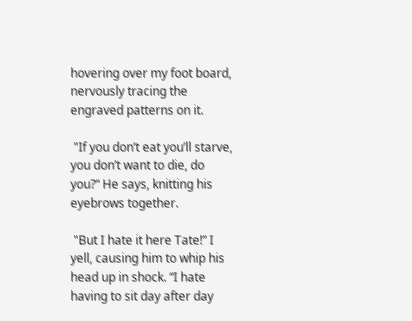hovering over my foot board, nervously tracing the engraved patterns on it.

 "If you don’t eat you’ll starve, you don’t want to die, do you?“ He says, knitting his eyebrows together.

 "But I hate it here Tate!” I yell, causing him to whip his head up in shock. “I hate having to sit day after day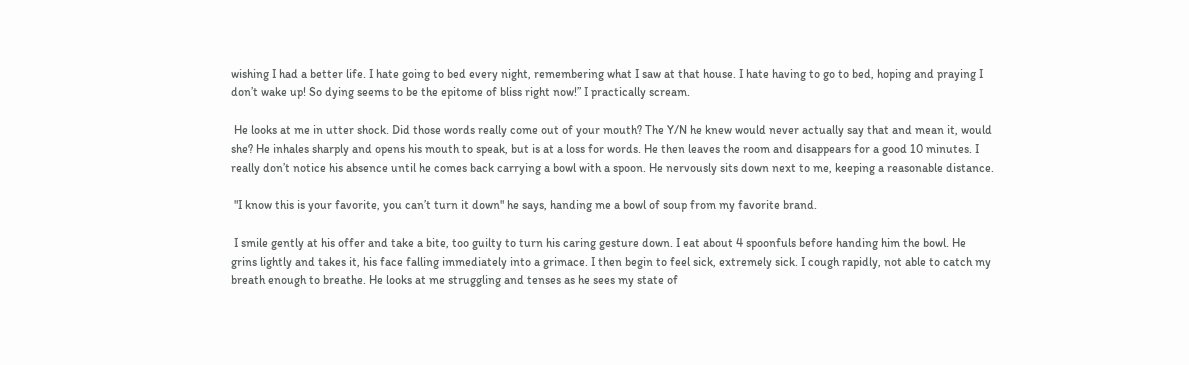wishing I had a better life. I hate going to bed every night, remembering what I saw at that house. I hate having to go to bed, hoping and praying I don’t wake up! So dying seems to be the epitome of bliss right now!” I practically scream.

 He looks at me in utter shock. Did those words really come out of your mouth? The Y/N he knew would never actually say that and mean it, would she? He inhales sharply and opens his mouth to speak, but is at a loss for words. He then leaves the room and disappears for a good 10 minutes. I really don’t notice his absence until he comes back carrying a bowl with a spoon. He nervously sits down next to me, keeping a reasonable distance.

 "I know this is your favorite, you can’t turn it down" he says, handing me a bowl of soup from my favorite brand.

 I smile gently at his offer and take a bite, too guilty to turn his caring gesture down. I eat about 4 spoonfuls before handing him the bowl. He grins lightly and takes it, his face falling immediately into a grimace. I then begin to feel sick, extremely sick. I cough rapidly, not able to catch my breath enough to breathe. He looks at me struggling and tenses as he sees my state of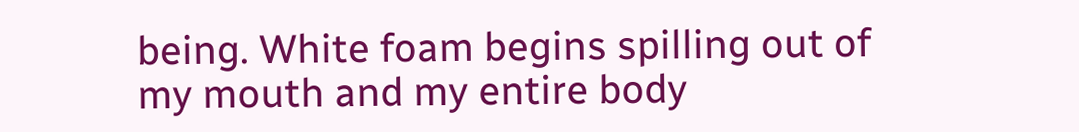being. White foam begins spilling out of my mouth and my entire body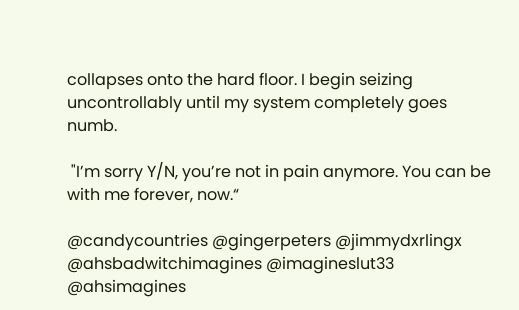collapses onto the hard floor. I begin seizing uncontrollably until my system completely goes numb.

 "I’m sorry Y/N, you’re not in pain anymore. You can be with me forever, now.“

@candycountries @gingerpeters @jimmydxrlingx @ahsbadwitchimagines @imagineslut33 @ahsimagines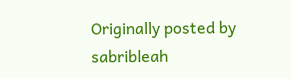Originally posted by sabribleah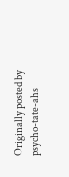Originally posted by psycho-tate-ahs